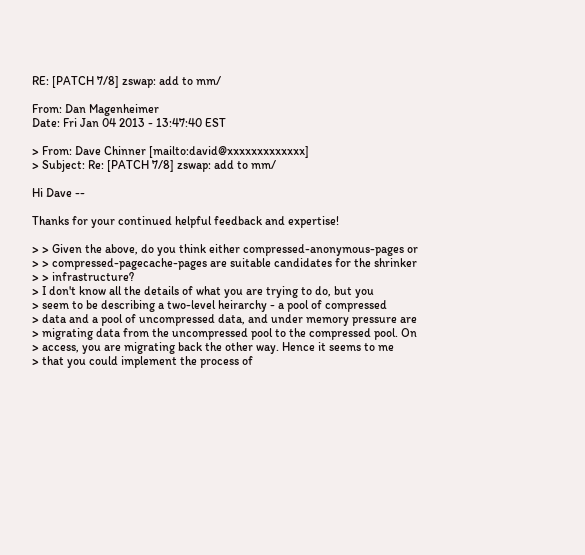RE: [PATCH 7/8] zswap: add to mm/

From: Dan Magenheimer
Date: Fri Jan 04 2013 - 13:47:40 EST

> From: Dave Chinner [mailto:david@xxxxxxxxxxxxx]
> Subject: Re: [PATCH 7/8] zswap: add to mm/

Hi Dave --

Thanks for your continued helpful feedback and expertise!

> > Given the above, do you think either compressed-anonymous-pages or
> > compressed-pagecache-pages are suitable candidates for the shrinker
> > infrastructure?
> I don't know all the details of what you are trying to do, but you
> seem to be describing a two-level heirarchy - a pool of compressed
> data and a pool of uncompressed data, and under memory pressure are
> migrating data from the uncompressed pool to the compressed pool. On
> access, you are migrating back the other way. Hence it seems to me
> that you could implement the process of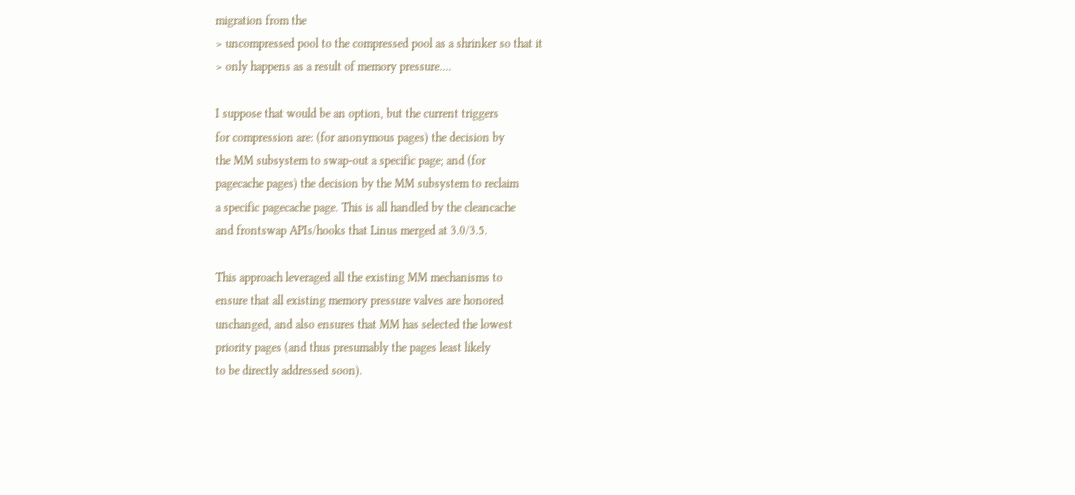migration from the
> uncompressed pool to the compressed pool as a shrinker so that it
> only happens as a result of memory pressure....

I suppose that would be an option, but the current triggers
for compression are: (for anonymous pages) the decision by
the MM subsystem to swap-out a specific page; and (for
pagecache pages) the decision by the MM subsystem to reclaim
a specific pagecache page. This is all handled by the cleancache
and frontswap APIs/hooks that Linus merged at 3.0/3.5.

This approach leveraged all the existing MM mechanisms to
ensure that all existing memory pressure valves are honored
unchanged, and also ensures that MM has selected the lowest
priority pages (and thus presumably the pages least likely
to be directly addressed soon).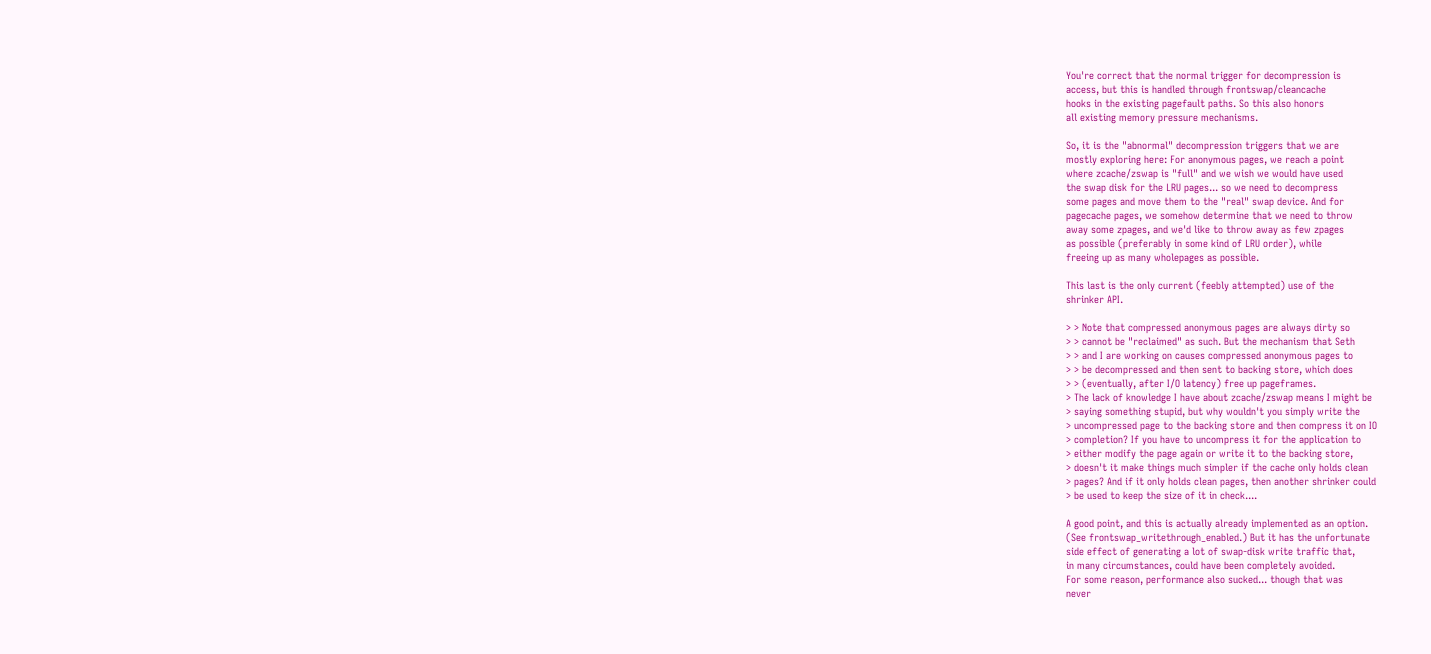You're correct that the normal trigger for decompression is
access, but this is handled through frontswap/cleancache
hooks in the existing pagefault paths. So this also honors
all existing memory pressure mechanisms.

So, it is the "abnormal" decompression triggers that we are
mostly exploring here: For anonymous pages, we reach a point
where zcache/zswap is "full" and we wish we would have used
the swap disk for the LRU pages... so we need to decompress
some pages and move them to the "real" swap device. And for
pagecache pages, we somehow determine that we need to throw
away some zpages, and we'd like to throw away as few zpages
as possible (preferably in some kind of LRU order), while
freeing up as many wholepages as possible.

This last is the only current (feebly attempted) use of the
shrinker API.

> > Note that compressed anonymous pages are always dirty so
> > cannot be "reclaimed" as such. But the mechanism that Seth
> > and I are working on causes compressed anonymous pages to
> > be decompressed and then sent to backing store, which does
> > (eventually, after I/O latency) free up pageframes.
> The lack of knowledge I have about zcache/zswap means I might be
> saying something stupid, but why wouldn't you simply write the
> uncompressed page to the backing store and then compress it on IO
> completion? If you have to uncompress it for the application to
> either modify the page again or write it to the backing store,
> doesn't it make things much simpler if the cache only holds clean
> pages? And if it only holds clean pages, then another shrinker could
> be used to keep the size of it in check....

A good point, and this is actually already implemented as an option.
(See frontswap_writethrough_enabled.) But it has the unfortunate
side effect of generating a lot of swap-disk write traffic that,
in many circumstances, could have been completely avoided.
For some reason, performance also sucked... though that was
never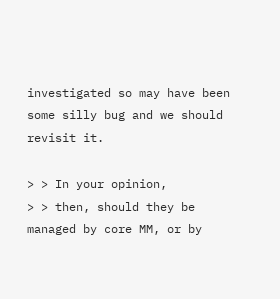investigated so may have been some silly bug and we should
revisit it.

> > In your opinion,
> > then, should they be managed by core MM, or by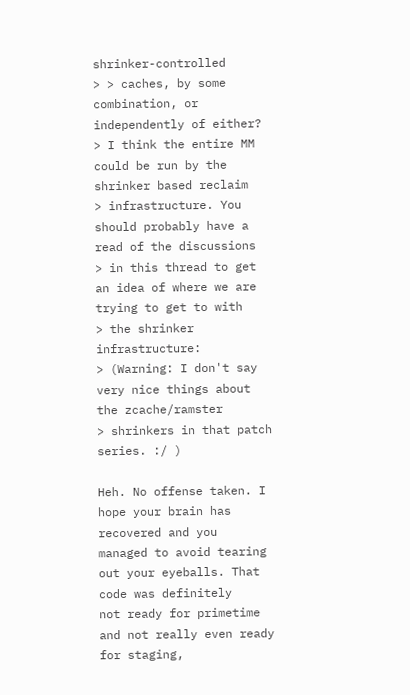shrinker-controlled
> > caches, by some combination, or independently of either?
> I think the entire MM could be run by the shrinker based reclaim
> infrastructure. You should probably have a read of the discussions
> in this thread to get an idea of where we are trying to get to with
> the shrinker infrastructure:
> (Warning: I don't say very nice things about the zcache/ramster
> shrinkers in that patch series. :/ )

Heh. No offense taken. I hope your brain has recovered and you
managed to avoid tearing out your eyeballs. That code was definitely
not ready for primetime and not really even ready for staging,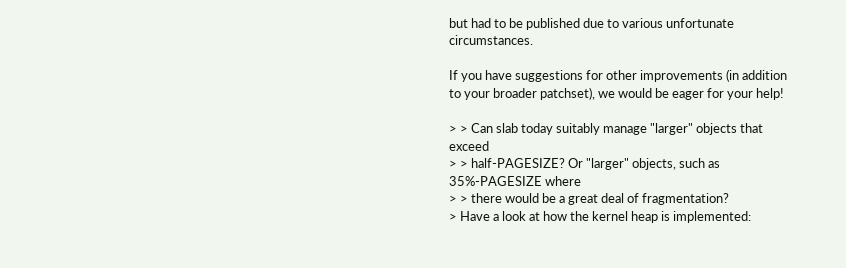but had to be published due to various unfortunate circumstances.

If you have suggestions for other improvements (in addition
to your broader patchset), we would be eager for your help!

> > Can slab today suitably manage "larger" objects that exceed
> > half-PAGESIZE? Or "larger" objects, such as 35%-PAGESIZE where
> > there would be a great deal of fragmentation?
> Have a look at how the kernel heap is implemented: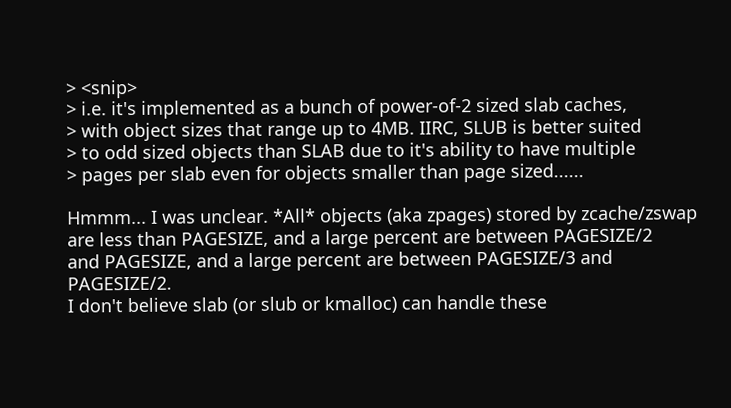> <snip>
> i.e. it's implemented as a bunch of power-of-2 sized slab caches,
> with object sizes that range up to 4MB. IIRC, SLUB is better suited
> to odd sized objects than SLAB due to it's ability to have multiple
> pages per slab even for objects smaller than page sized......

Hmmm... I was unclear. *All* objects (aka zpages) stored by zcache/zswap
are less than PAGESIZE, and a large percent are between PAGESIZE/2
and PAGESIZE, and a large percent are between PAGESIZE/3 and PAGESIZE/2.
I don't believe slab (or slub or kmalloc) can handle these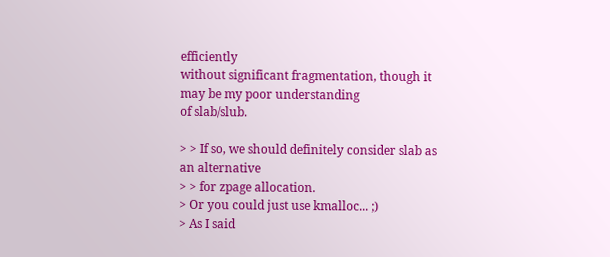efficiently
without significant fragmentation, though it may be my poor understanding
of slab/slub.

> > If so, we should definitely consider slab as an alternative
> > for zpage allocation.
> Or you could just use kmalloc... ;)
> As I said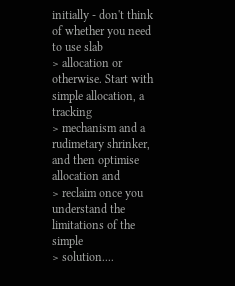initially - don't think of whether you need to use slab
> allocation or otherwise. Start with simple allocation, a tracking
> mechanism and a rudimetary shrinker, and then optimise allocation and
> reclaim once you understand the limitations of the simple
> solution....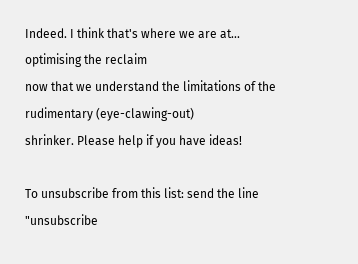Indeed. I think that's where we are at... optimising the reclaim
now that we understand the limitations of the rudimentary (eye-clawing-out)
shrinker. Please help if you have ideas!

To unsubscribe from this list: send the line "unsubscribe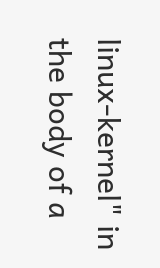linux-kernel" in
the body of a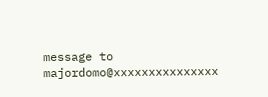message to majordomo@xxxxxxxxxxxxxxx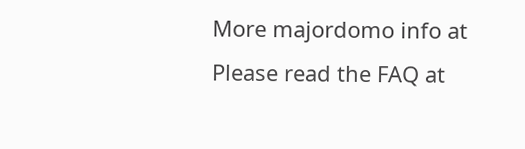More majordomo info at
Please read the FAQ at